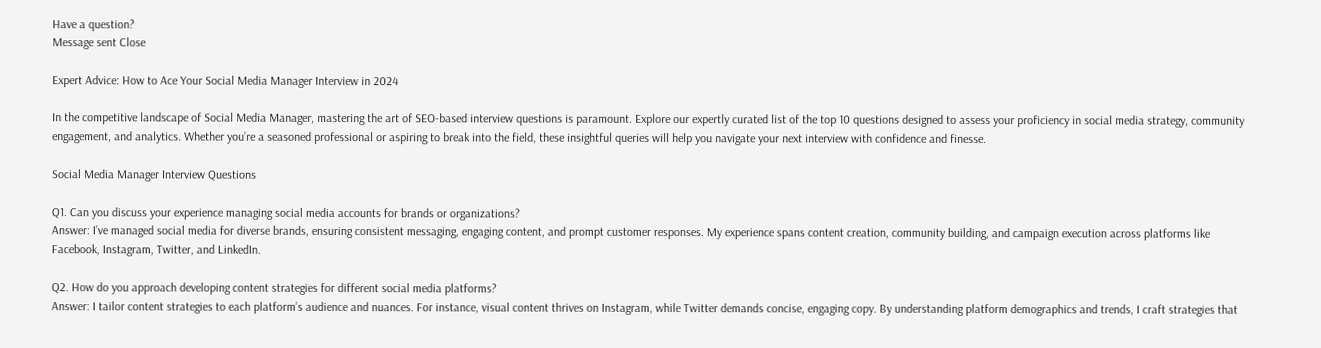Have a question?
Message sent Close

Expert Advice: How to Ace Your Social Media Manager Interview in 2024

In the competitive landscape of Social Media Manager, mastering the art of SEO-based interview questions is paramount. Explore our expertly curated list of the top 10 questions designed to assess your proficiency in social media strategy, community engagement, and analytics. Whether you’re a seasoned professional or aspiring to break into the field, these insightful queries will help you navigate your next interview with confidence and finesse.

Social Media Manager Interview Questions

Q1. Can you discuss your experience managing social media accounts for brands or organizations?
Answer: I’ve managed social media for diverse brands, ensuring consistent messaging, engaging content, and prompt customer responses. My experience spans content creation, community building, and campaign execution across platforms like Facebook, Instagram, Twitter, and LinkedIn.

Q2. How do you approach developing content strategies for different social media platforms?
Answer: I tailor content strategies to each platform’s audience and nuances. For instance, visual content thrives on Instagram, while Twitter demands concise, engaging copy. By understanding platform demographics and trends, I craft strategies that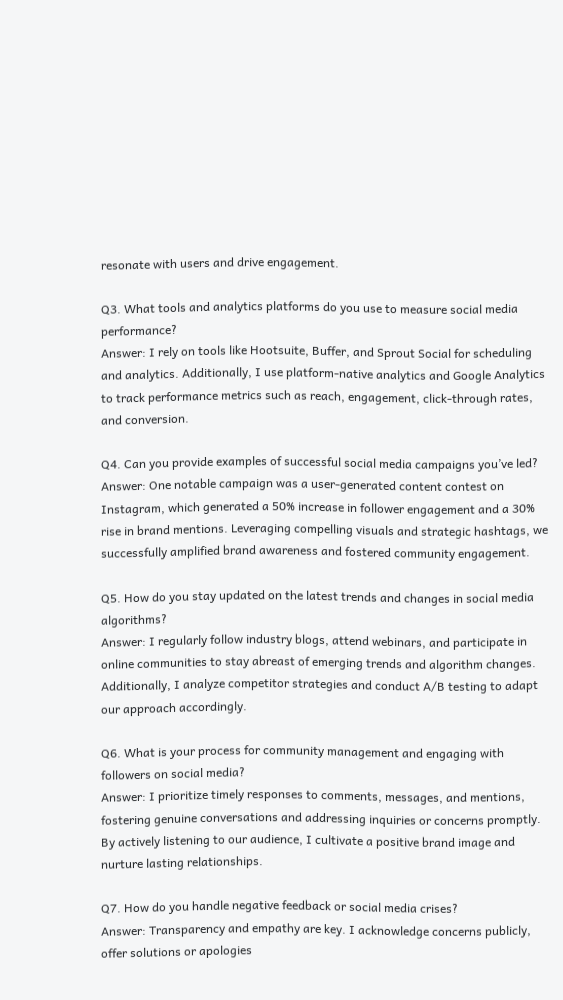resonate with users and drive engagement.

Q3. What tools and analytics platforms do you use to measure social media performance?
Answer: I rely on tools like Hootsuite, Buffer, and Sprout Social for scheduling and analytics. Additionally, I use platform-native analytics and Google Analytics to track performance metrics such as reach, engagement, click-through rates, and conversion.

Q4. Can you provide examples of successful social media campaigns you’ve led?
Answer: One notable campaign was a user-generated content contest on Instagram, which generated a 50% increase in follower engagement and a 30% rise in brand mentions. Leveraging compelling visuals and strategic hashtags, we successfully amplified brand awareness and fostered community engagement.

Q5. How do you stay updated on the latest trends and changes in social media algorithms?
Answer: I regularly follow industry blogs, attend webinars, and participate in online communities to stay abreast of emerging trends and algorithm changes. Additionally, I analyze competitor strategies and conduct A/B testing to adapt our approach accordingly.

Q6. What is your process for community management and engaging with followers on social media?
Answer: I prioritize timely responses to comments, messages, and mentions, fostering genuine conversations and addressing inquiries or concerns promptly. By actively listening to our audience, I cultivate a positive brand image and nurture lasting relationships.

Q7. How do you handle negative feedback or social media crises?
Answer: Transparency and empathy are key. I acknowledge concerns publicly, offer solutions or apologies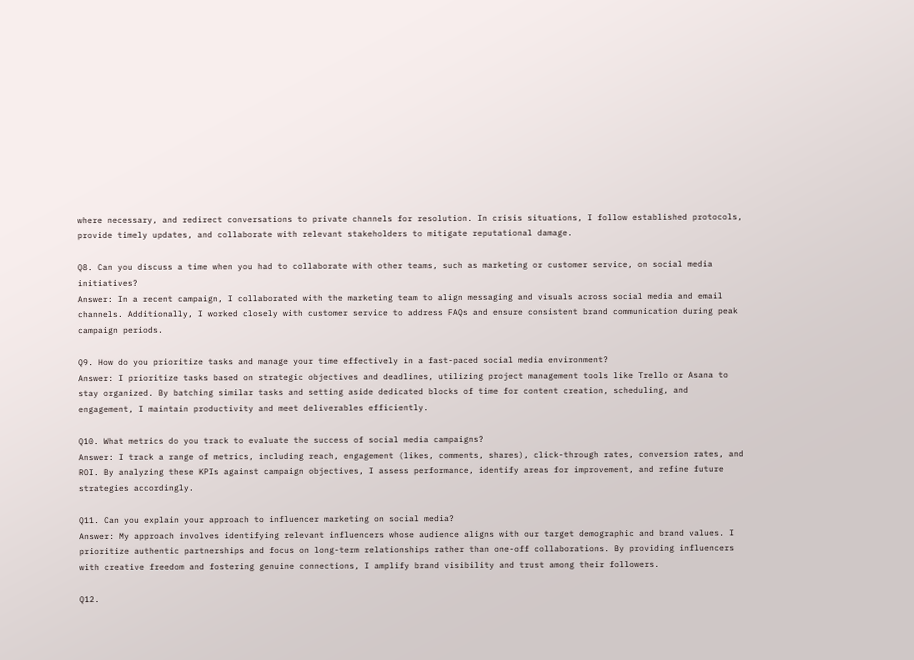where necessary, and redirect conversations to private channels for resolution. In crisis situations, I follow established protocols, provide timely updates, and collaborate with relevant stakeholders to mitigate reputational damage.

Q8. Can you discuss a time when you had to collaborate with other teams, such as marketing or customer service, on social media initiatives?
Answer: In a recent campaign, I collaborated with the marketing team to align messaging and visuals across social media and email channels. Additionally, I worked closely with customer service to address FAQs and ensure consistent brand communication during peak campaign periods.

Q9. How do you prioritize tasks and manage your time effectively in a fast-paced social media environment?
Answer: I prioritize tasks based on strategic objectives and deadlines, utilizing project management tools like Trello or Asana to stay organized. By batching similar tasks and setting aside dedicated blocks of time for content creation, scheduling, and engagement, I maintain productivity and meet deliverables efficiently.

Q10. What metrics do you track to evaluate the success of social media campaigns?
Answer: I track a range of metrics, including reach, engagement (likes, comments, shares), click-through rates, conversion rates, and ROI. By analyzing these KPIs against campaign objectives, I assess performance, identify areas for improvement, and refine future strategies accordingly.

Q11. Can you explain your approach to influencer marketing on social media?
Answer: My approach involves identifying relevant influencers whose audience aligns with our target demographic and brand values. I prioritize authentic partnerships and focus on long-term relationships rather than one-off collaborations. By providing influencers with creative freedom and fostering genuine connections, I amplify brand visibility and trust among their followers.

Q12.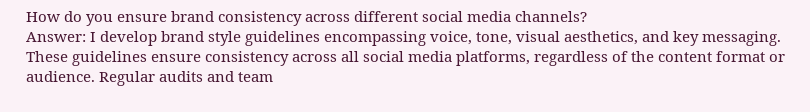How do you ensure brand consistency across different social media channels?
Answer: I develop brand style guidelines encompassing voice, tone, visual aesthetics, and key messaging. These guidelines ensure consistency across all social media platforms, regardless of the content format or audience. Regular audits and team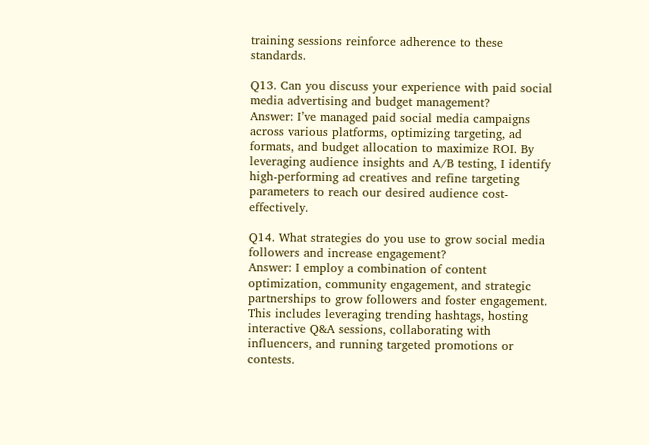training sessions reinforce adherence to these standards.

Q13. Can you discuss your experience with paid social media advertising and budget management?
Answer: I’ve managed paid social media campaigns across various platforms, optimizing targeting, ad formats, and budget allocation to maximize ROI. By leveraging audience insights and A/B testing, I identify high-performing ad creatives and refine targeting parameters to reach our desired audience cost-effectively.

Q14. What strategies do you use to grow social media followers and increase engagement?
Answer: I employ a combination of content optimization, community engagement, and strategic partnerships to grow followers and foster engagement. This includes leveraging trending hashtags, hosting interactive Q&A sessions, collaborating with influencers, and running targeted promotions or contests.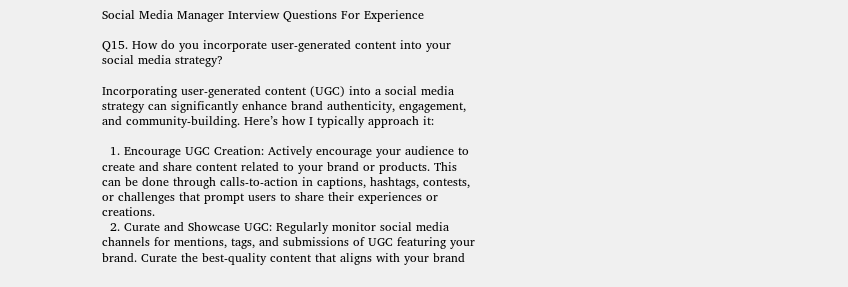Social Media Manager Interview Questions For Experience

Q15. How do you incorporate user-generated content into your social media strategy?

Incorporating user-generated content (UGC) into a social media strategy can significantly enhance brand authenticity, engagement, and community-building. Here’s how I typically approach it:

  1. Encourage UGC Creation: Actively encourage your audience to create and share content related to your brand or products. This can be done through calls-to-action in captions, hashtags, contests, or challenges that prompt users to share their experiences or creations.
  2. Curate and Showcase UGC: Regularly monitor social media channels for mentions, tags, and submissions of UGC featuring your brand. Curate the best-quality content that aligns with your brand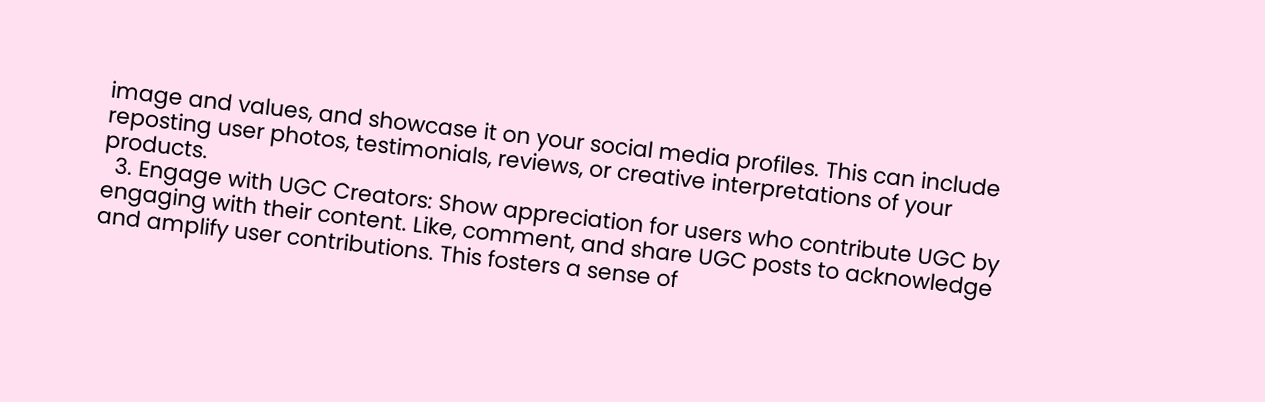image and values, and showcase it on your social media profiles. This can include reposting user photos, testimonials, reviews, or creative interpretations of your products.
  3. Engage with UGC Creators: Show appreciation for users who contribute UGC by engaging with their content. Like, comment, and share UGC posts to acknowledge and amplify user contributions. This fosters a sense of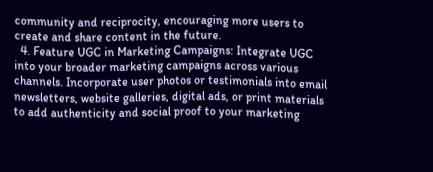community and reciprocity, encouraging more users to create and share content in the future.
  4. Feature UGC in Marketing Campaigns: Integrate UGC into your broader marketing campaigns across various channels. Incorporate user photos or testimonials into email newsletters, website galleries, digital ads, or print materials to add authenticity and social proof to your marketing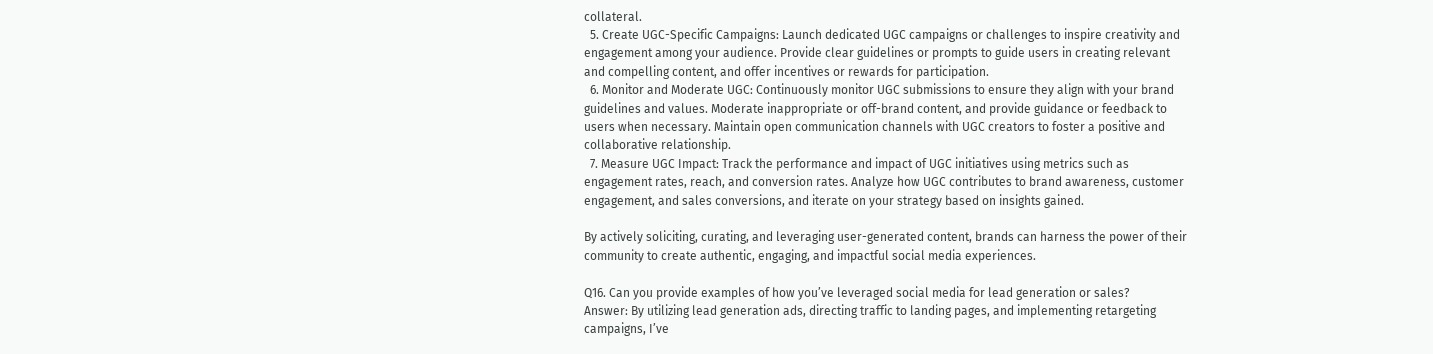collateral.
  5. Create UGC-Specific Campaigns: Launch dedicated UGC campaigns or challenges to inspire creativity and engagement among your audience. Provide clear guidelines or prompts to guide users in creating relevant and compelling content, and offer incentives or rewards for participation.
  6. Monitor and Moderate UGC: Continuously monitor UGC submissions to ensure they align with your brand guidelines and values. Moderate inappropriate or off-brand content, and provide guidance or feedback to users when necessary. Maintain open communication channels with UGC creators to foster a positive and collaborative relationship.
  7. Measure UGC Impact: Track the performance and impact of UGC initiatives using metrics such as engagement rates, reach, and conversion rates. Analyze how UGC contributes to brand awareness, customer engagement, and sales conversions, and iterate on your strategy based on insights gained.

By actively soliciting, curating, and leveraging user-generated content, brands can harness the power of their community to create authentic, engaging, and impactful social media experiences.

Q16. Can you provide examples of how you’ve leveraged social media for lead generation or sales?
Answer: By utilizing lead generation ads, directing traffic to landing pages, and implementing retargeting campaigns, I’ve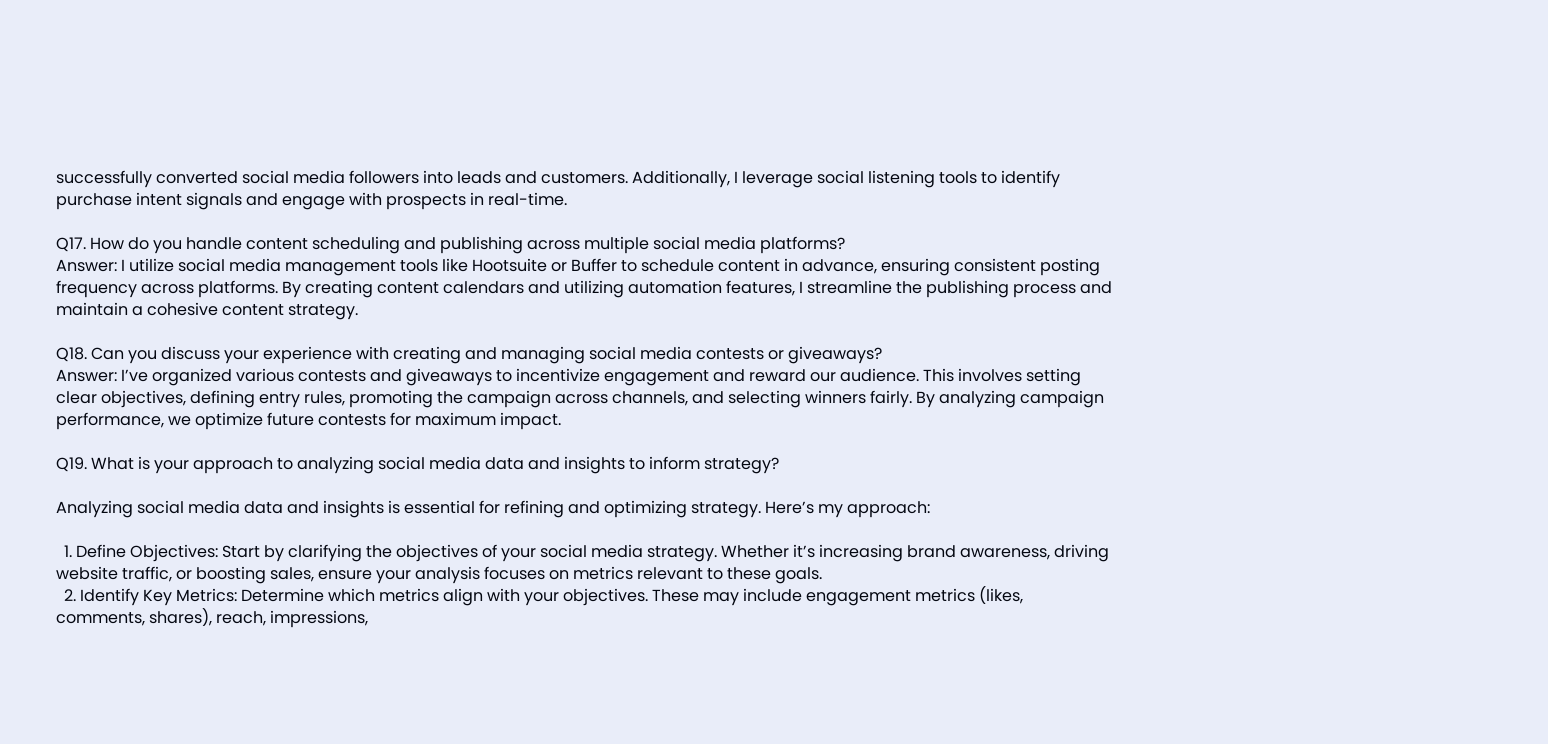successfully converted social media followers into leads and customers. Additionally, I leverage social listening tools to identify purchase intent signals and engage with prospects in real-time.

Q17. How do you handle content scheduling and publishing across multiple social media platforms?
Answer: I utilize social media management tools like Hootsuite or Buffer to schedule content in advance, ensuring consistent posting frequency across platforms. By creating content calendars and utilizing automation features, I streamline the publishing process and maintain a cohesive content strategy.

Q18. Can you discuss your experience with creating and managing social media contests or giveaways?
Answer: I’ve organized various contests and giveaways to incentivize engagement and reward our audience. This involves setting clear objectives, defining entry rules, promoting the campaign across channels, and selecting winners fairly. By analyzing campaign performance, we optimize future contests for maximum impact.

Q19. What is your approach to analyzing social media data and insights to inform strategy?

Analyzing social media data and insights is essential for refining and optimizing strategy. Here’s my approach:

  1. Define Objectives: Start by clarifying the objectives of your social media strategy. Whether it’s increasing brand awareness, driving website traffic, or boosting sales, ensure your analysis focuses on metrics relevant to these goals.
  2. Identify Key Metrics: Determine which metrics align with your objectives. These may include engagement metrics (likes, comments, shares), reach, impressions,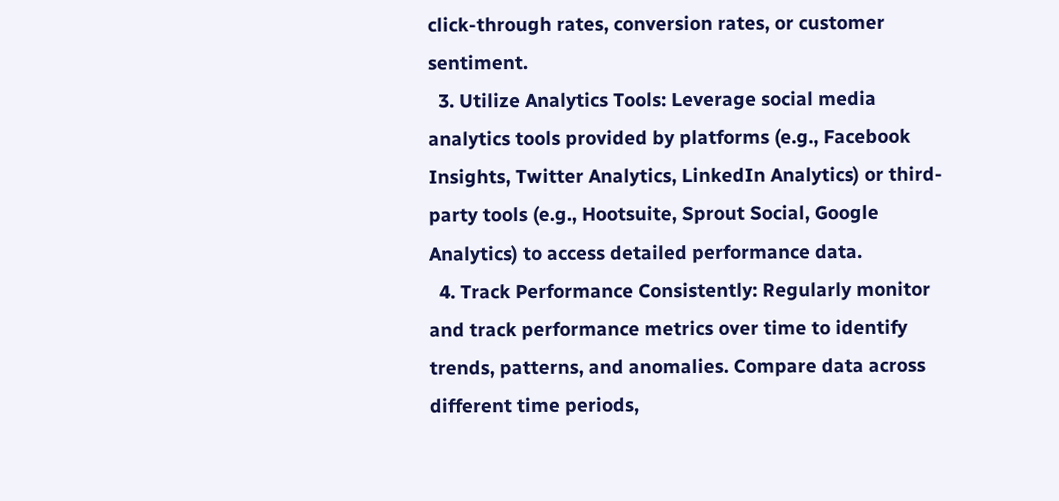click-through rates, conversion rates, or customer sentiment.
  3. Utilize Analytics Tools: Leverage social media analytics tools provided by platforms (e.g., Facebook Insights, Twitter Analytics, LinkedIn Analytics) or third-party tools (e.g., Hootsuite, Sprout Social, Google Analytics) to access detailed performance data.
  4. Track Performance Consistently: Regularly monitor and track performance metrics over time to identify trends, patterns, and anomalies. Compare data across different time periods,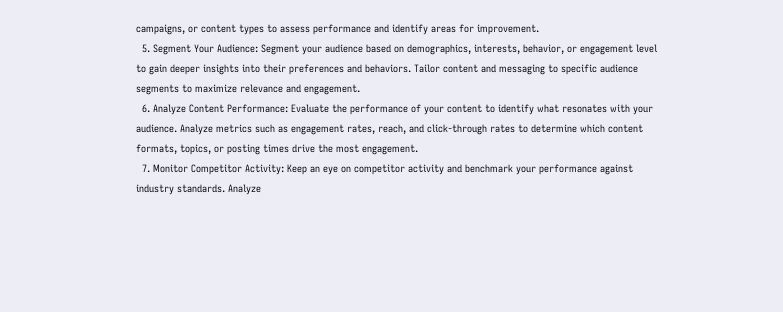campaigns, or content types to assess performance and identify areas for improvement.
  5. Segment Your Audience: Segment your audience based on demographics, interests, behavior, or engagement level to gain deeper insights into their preferences and behaviors. Tailor content and messaging to specific audience segments to maximize relevance and engagement.
  6. Analyze Content Performance: Evaluate the performance of your content to identify what resonates with your audience. Analyze metrics such as engagement rates, reach, and click-through rates to determine which content formats, topics, or posting times drive the most engagement.
  7. Monitor Competitor Activity: Keep an eye on competitor activity and benchmark your performance against industry standards. Analyze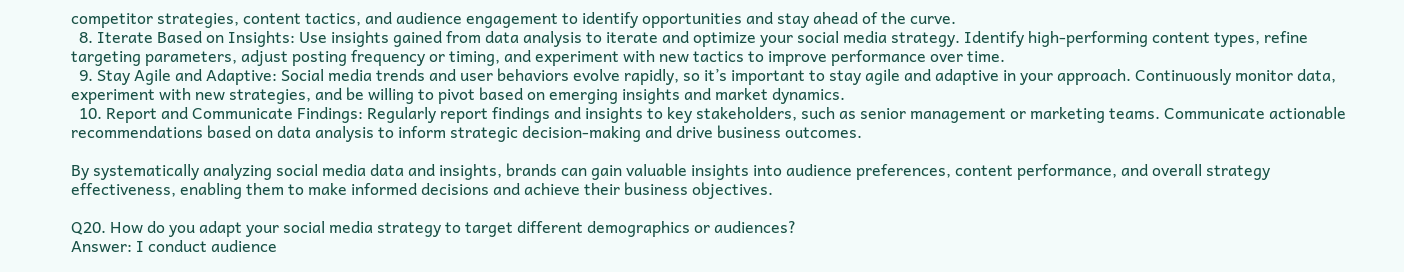competitor strategies, content tactics, and audience engagement to identify opportunities and stay ahead of the curve.
  8. Iterate Based on Insights: Use insights gained from data analysis to iterate and optimize your social media strategy. Identify high-performing content types, refine targeting parameters, adjust posting frequency or timing, and experiment with new tactics to improve performance over time.
  9. Stay Agile and Adaptive: Social media trends and user behaviors evolve rapidly, so it’s important to stay agile and adaptive in your approach. Continuously monitor data, experiment with new strategies, and be willing to pivot based on emerging insights and market dynamics.
  10. Report and Communicate Findings: Regularly report findings and insights to key stakeholders, such as senior management or marketing teams. Communicate actionable recommendations based on data analysis to inform strategic decision-making and drive business outcomes.

By systematically analyzing social media data and insights, brands can gain valuable insights into audience preferences, content performance, and overall strategy effectiveness, enabling them to make informed decisions and achieve their business objectives.

Q20. How do you adapt your social media strategy to target different demographics or audiences?
Answer: I conduct audience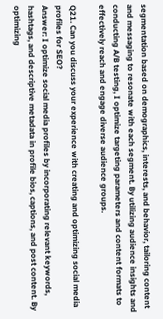segmentation based on demographics, interests, and behavior, tailoring content and messaging to resonate with each segment. By utilizing audience insights and conducting A/B testing, I optimize targeting parameters and content formats to effectively reach and engage diverse audience groups.

Q21. Can you discuss your experience with creating and optimizing social media profiles for SEO?
Answer: I optimize social media profiles by incorporating relevant keywords, hashtags, and descriptive metadata in profile bios, captions, and post content. By optimizing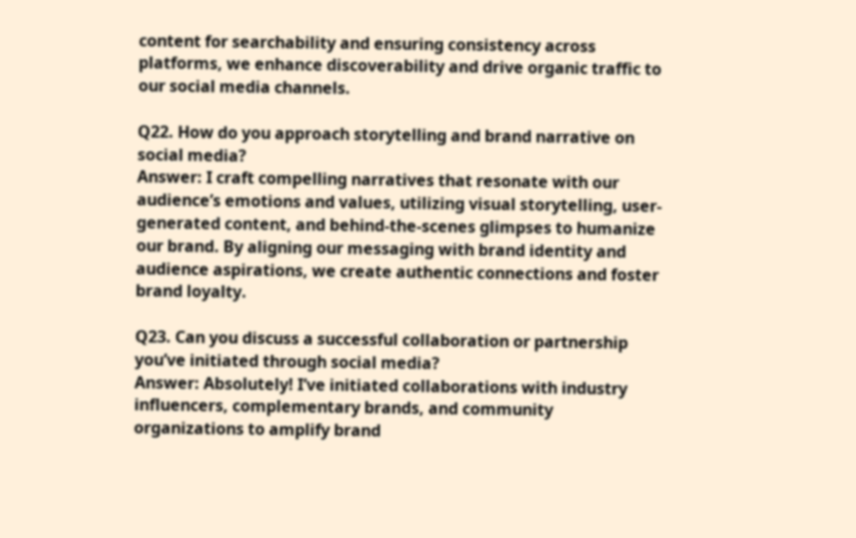content for searchability and ensuring consistency across platforms, we enhance discoverability and drive organic traffic to our social media channels.

Q22. How do you approach storytelling and brand narrative on social media?
Answer: I craft compelling narratives that resonate with our audience’s emotions and values, utilizing visual storytelling, user-generated content, and behind-the-scenes glimpses to humanize our brand. By aligning our messaging with brand identity and audience aspirations, we create authentic connections and foster brand loyalty.

Q23. Can you discuss a successful collaboration or partnership you’ve initiated through social media?
Answer: Absolutely! I’ve initiated collaborations with industry influencers, complementary brands, and community organizations to amplify brand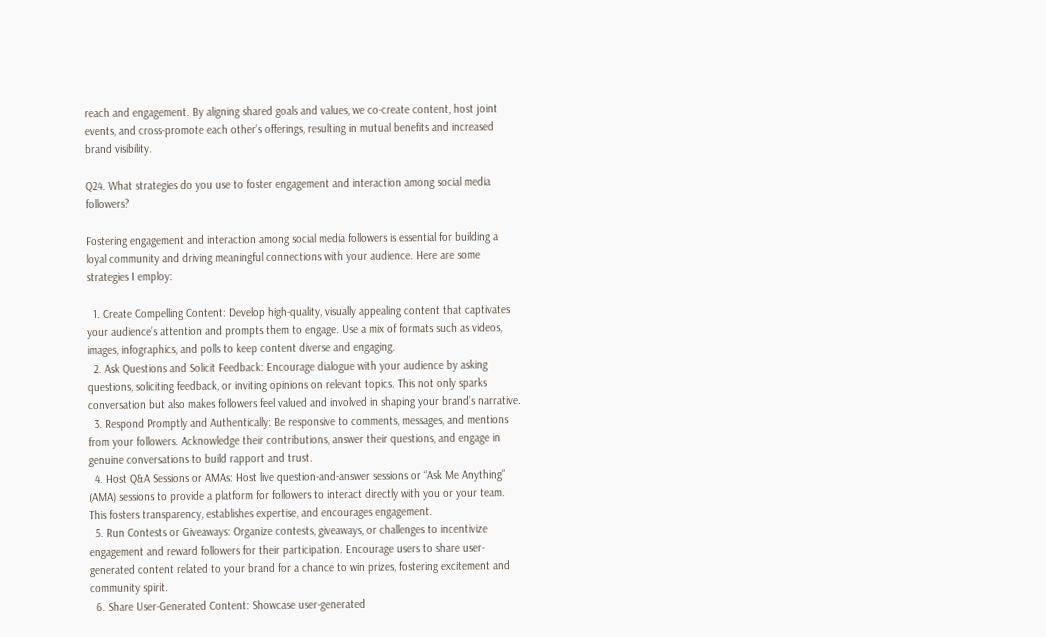reach and engagement. By aligning shared goals and values, we co-create content, host joint events, and cross-promote each other’s offerings, resulting in mutual benefits and increased brand visibility.

Q24. What strategies do you use to foster engagement and interaction among social media followers?

Fostering engagement and interaction among social media followers is essential for building a loyal community and driving meaningful connections with your audience. Here are some strategies I employ:

  1. Create Compelling Content: Develop high-quality, visually appealing content that captivates your audience’s attention and prompts them to engage. Use a mix of formats such as videos, images, infographics, and polls to keep content diverse and engaging.
  2. Ask Questions and Solicit Feedback: Encourage dialogue with your audience by asking questions, soliciting feedback, or inviting opinions on relevant topics. This not only sparks conversation but also makes followers feel valued and involved in shaping your brand’s narrative.
  3. Respond Promptly and Authentically: Be responsive to comments, messages, and mentions from your followers. Acknowledge their contributions, answer their questions, and engage in genuine conversations to build rapport and trust.
  4. Host Q&A Sessions or AMAs: Host live question-and-answer sessions or “Ask Me Anything” (AMA) sessions to provide a platform for followers to interact directly with you or your team. This fosters transparency, establishes expertise, and encourages engagement.
  5. Run Contests or Giveaways: Organize contests, giveaways, or challenges to incentivize engagement and reward followers for their participation. Encourage users to share user-generated content related to your brand for a chance to win prizes, fostering excitement and community spirit.
  6. Share User-Generated Content: Showcase user-generated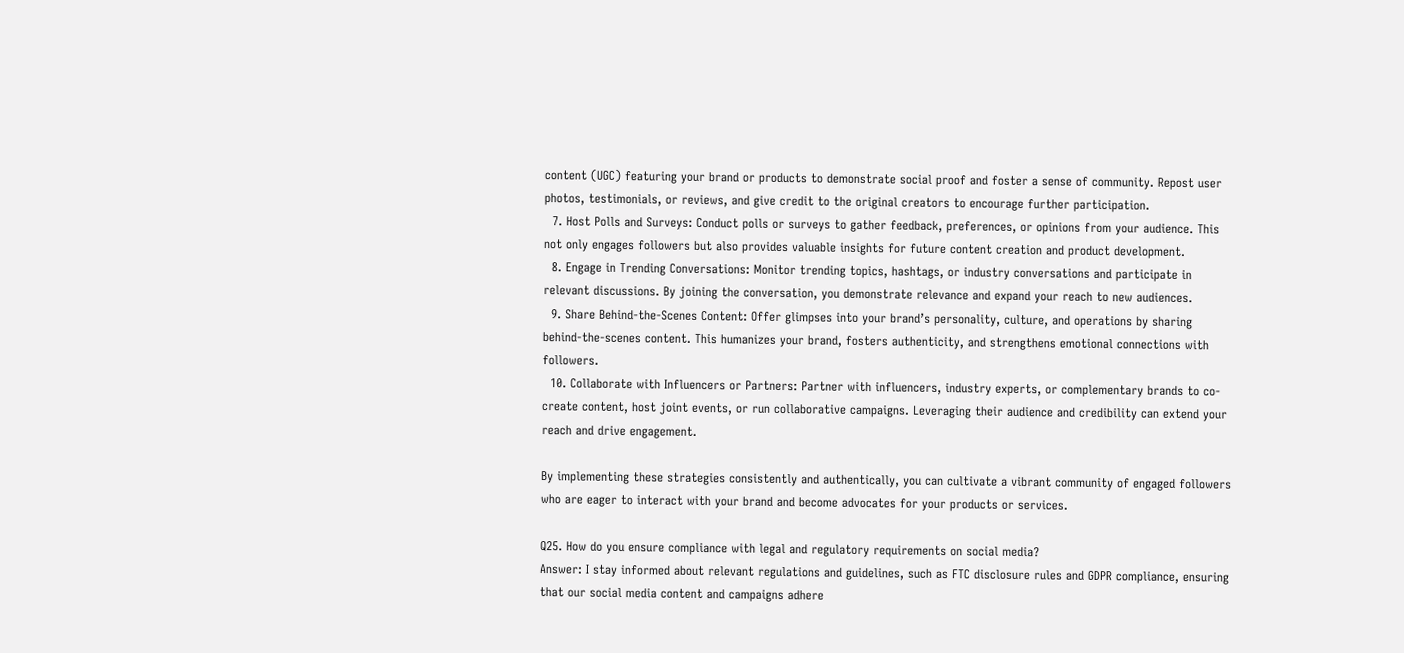content (UGC) featuring your brand or products to demonstrate social proof and foster a sense of community. Repost user photos, testimonials, or reviews, and give credit to the original creators to encourage further participation.
  7. Host Polls and Surveys: Conduct polls or surveys to gather feedback, preferences, or opinions from your audience. This not only engages followers but also provides valuable insights for future content creation and product development.
  8. Engage in Trending Conversations: Monitor trending topics, hashtags, or industry conversations and participate in relevant discussions. By joining the conversation, you demonstrate relevance and expand your reach to new audiences.
  9. Share Behind-the-Scenes Content: Offer glimpses into your brand’s personality, culture, and operations by sharing behind-the-scenes content. This humanizes your brand, fosters authenticity, and strengthens emotional connections with followers.
  10. Collaborate with Influencers or Partners: Partner with influencers, industry experts, or complementary brands to co-create content, host joint events, or run collaborative campaigns. Leveraging their audience and credibility can extend your reach and drive engagement.

By implementing these strategies consistently and authentically, you can cultivate a vibrant community of engaged followers who are eager to interact with your brand and become advocates for your products or services.

Q25. How do you ensure compliance with legal and regulatory requirements on social media?
Answer: I stay informed about relevant regulations and guidelines, such as FTC disclosure rules and GDPR compliance, ensuring that our social media content and campaigns adhere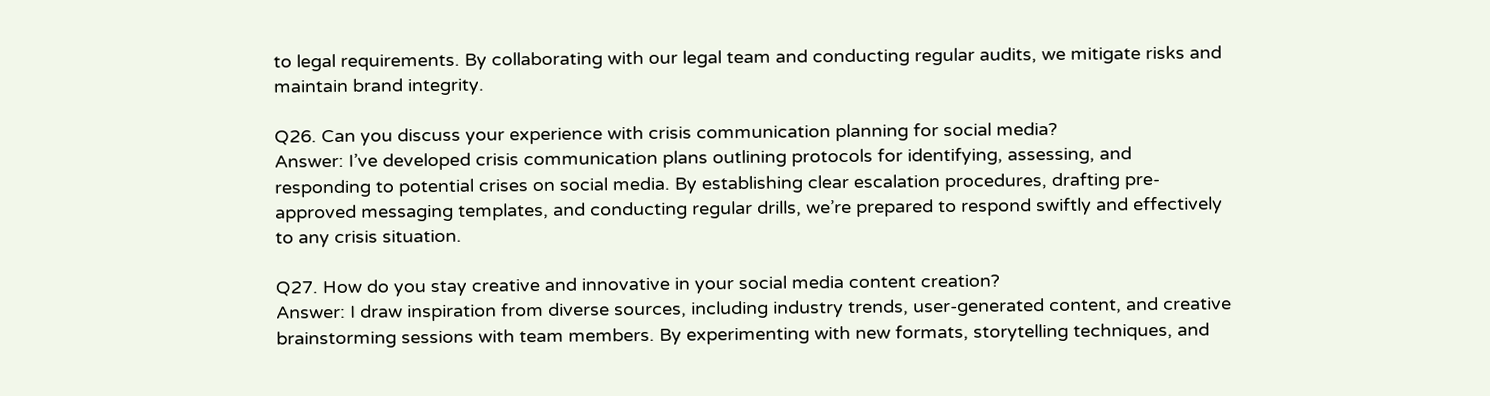to legal requirements. By collaborating with our legal team and conducting regular audits, we mitigate risks and maintain brand integrity.

Q26. Can you discuss your experience with crisis communication planning for social media?
Answer: I’ve developed crisis communication plans outlining protocols for identifying, assessing, and responding to potential crises on social media. By establishing clear escalation procedures, drafting pre-approved messaging templates, and conducting regular drills, we’re prepared to respond swiftly and effectively to any crisis situation.

Q27. How do you stay creative and innovative in your social media content creation?
Answer: I draw inspiration from diverse sources, including industry trends, user-generated content, and creative brainstorming sessions with team members. By experimenting with new formats, storytelling techniques, and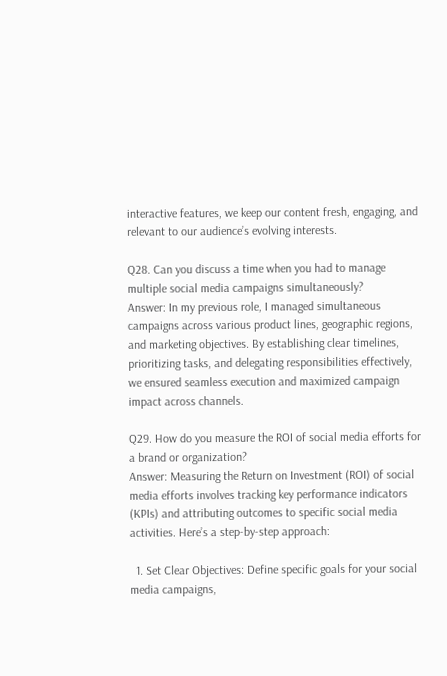interactive features, we keep our content fresh, engaging, and relevant to our audience’s evolving interests.

Q28. Can you discuss a time when you had to manage multiple social media campaigns simultaneously?
Answer: In my previous role, I managed simultaneous campaigns across various product lines, geographic regions, and marketing objectives. By establishing clear timelines, prioritizing tasks, and delegating responsibilities effectively, we ensured seamless execution and maximized campaign impact across channels.

Q29. How do you measure the ROI of social media efforts for a brand or organization?
Answer: Measuring the Return on Investment (ROI) of social media efforts involves tracking key performance indicators (KPIs) and attributing outcomes to specific social media activities. Here’s a step-by-step approach:

  1. Set Clear Objectives: Define specific goals for your social media campaigns,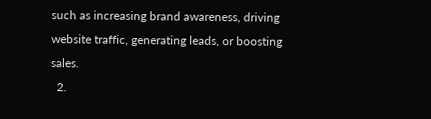such as increasing brand awareness, driving website traffic, generating leads, or boosting sales.
  2.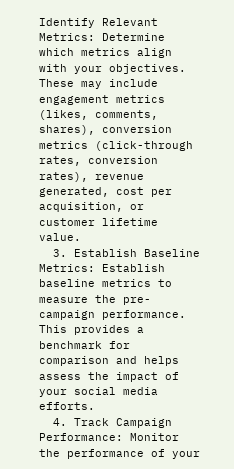Identify Relevant Metrics: Determine which metrics align with your objectives. These may include engagement metrics (likes, comments, shares), conversion metrics (click-through rates, conversion rates), revenue generated, cost per acquisition, or customer lifetime value.
  3. Establish Baseline Metrics: Establish baseline metrics to measure the pre-campaign performance. This provides a benchmark for comparison and helps assess the impact of your social media efforts.
  4. Track Campaign Performance: Monitor the performance of your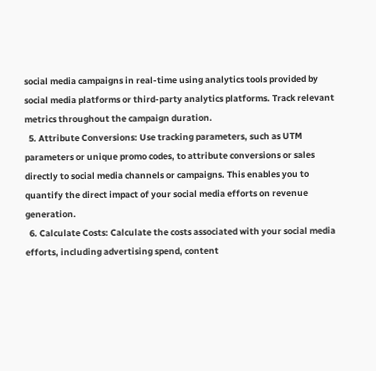social media campaigns in real-time using analytics tools provided by social media platforms or third-party analytics platforms. Track relevant metrics throughout the campaign duration.
  5. Attribute Conversions: Use tracking parameters, such as UTM parameters or unique promo codes, to attribute conversions or sales directly to social media channels or campaigns. This enables you to quantify the direct impact of your social media efforts on revenue generation.
  6. Calculate Costs: Calculate the costs associated with your social media efforts, including advertising spend, content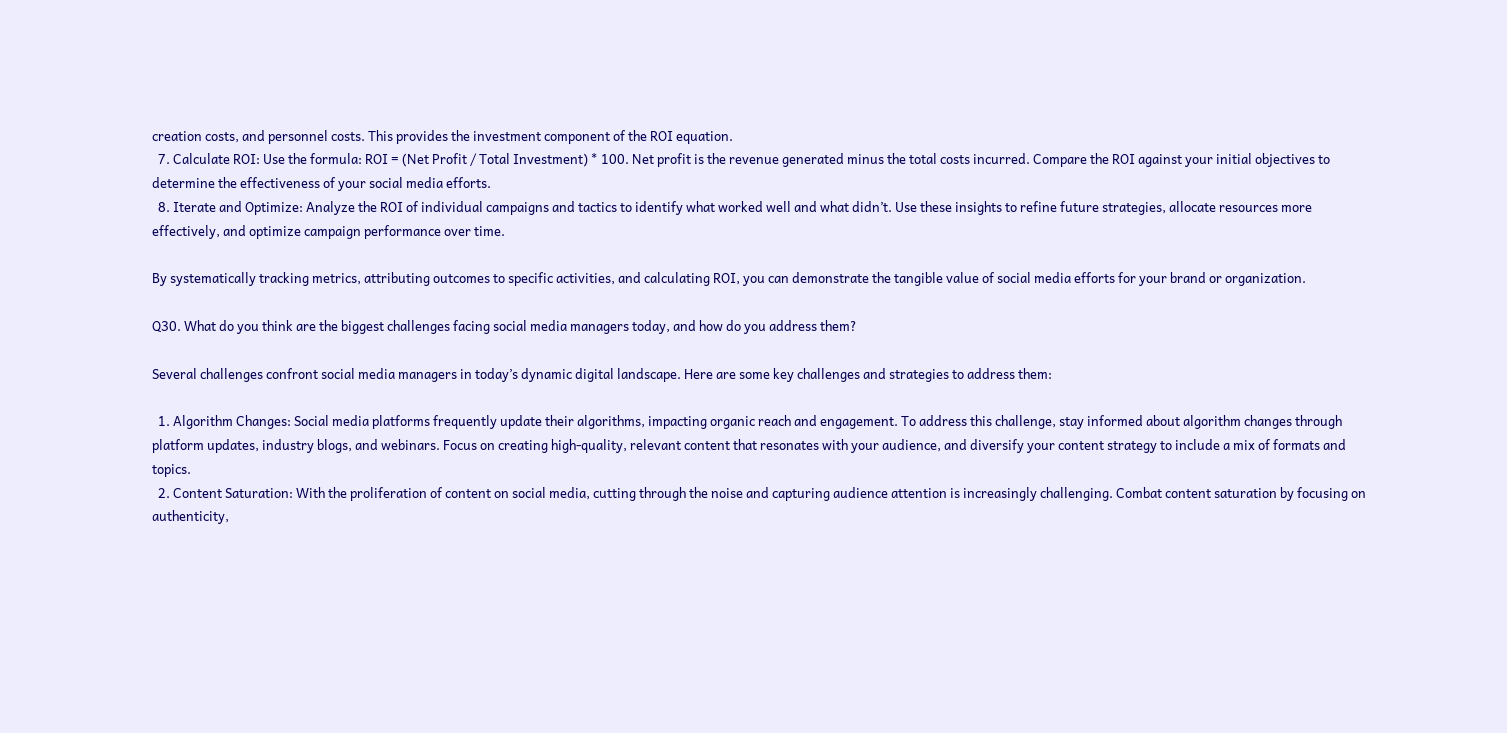creation costs, and personnel costs. This provides the investment component of the ROI equation.
  7. Calculate ROI: Use the formula: ROI = (Net Profit / Total Investment) * 100. Net profit is the revenue generated minus the total costs incurred. Compare the ROI against your initial objectives to determine the effectiveness of your social media efforts.
  8. Iterate and Optimize: Analyze the ROI of individual campaigns and tactics to identify what worked well and what didn’t. Use these insights to refine future strategies, allocate resources more effectively, and optimize campaign performance over time.

By systematically tracking metrics, attributing outcomes to specific activities, and calculating ROI, you can demonstrate the tangible value of social media efforts for your brand or organization.

Q30. What do you think are the biggest challenges facing social media managers today, and how do you address them?

Several challenges confront social media managers in today’s dynamic digital landscape. Here are some key challenges and strategies to address them:

  1. Algorithm Changes: Social media platforms frequently update their algorithms, impacting organic reach and engagement. To address this challenge, stay informed about algorithm changes through platform updates, industry blogs, and webinars. Focus on creating high-quality, relevant content that resonates with your audience, and diversify your content strategy to include a mix of formats and topics.
  2. Content Saturation: With the proliferation of content on social media, cutting through the noise and capturing audience attention is increasingly challenging. Combat content saturation by focusing on authenticity,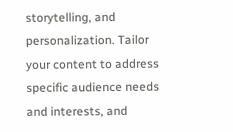storytelling, and personalization. Tailor your content to address specific audience needs and interests, and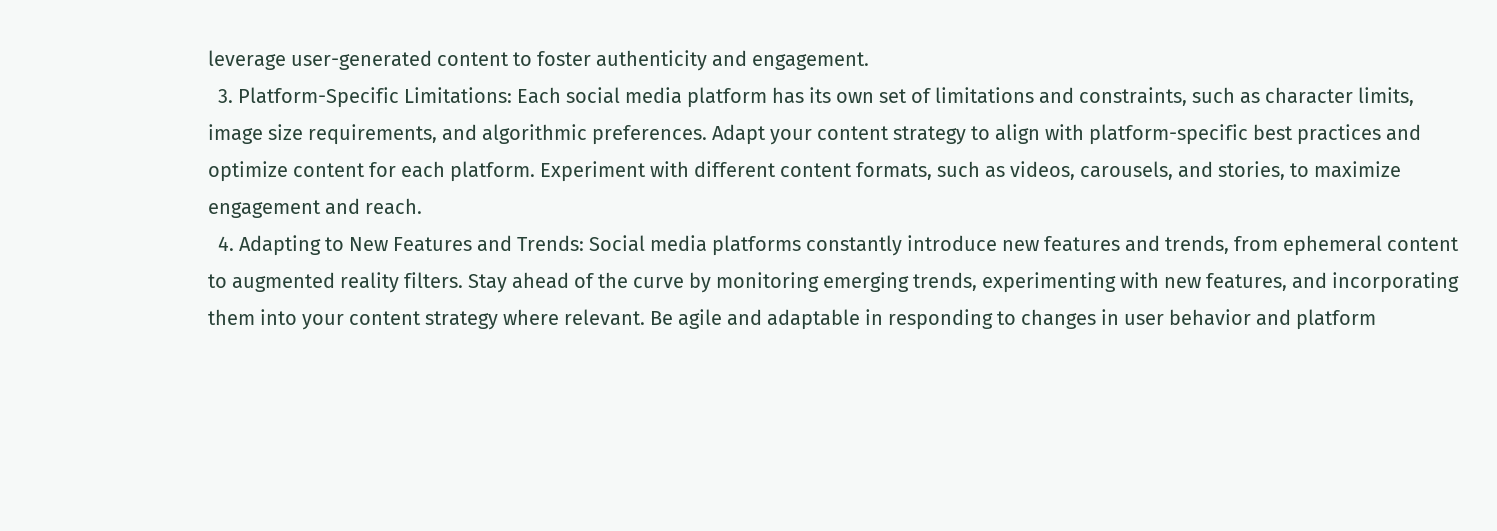leverage user-generated content to foster authenticity and engagement.
  3. Platform-Specific Limitations: Each social media platform has its own set of limitations and constraints, such as character limits, image size requirements, and algorithmic preferences. Adapt your content strategy to align with platform-specific best practices and optimize content for each platform. Experiment with different content formats, such as videos, carousels, and stories, to maximize engagement and reach.
  4. Adapting to New Features and Trends: Social media platforms constantly introduce new features and trends, from ephemeral content to augmented reality filters. Stay ahead of the curve by monitoring emerging trends, experimenting with new features, and incorporating them into your content strategy where relevant. Be agile and adaptable in responding to changes in user behavior and platform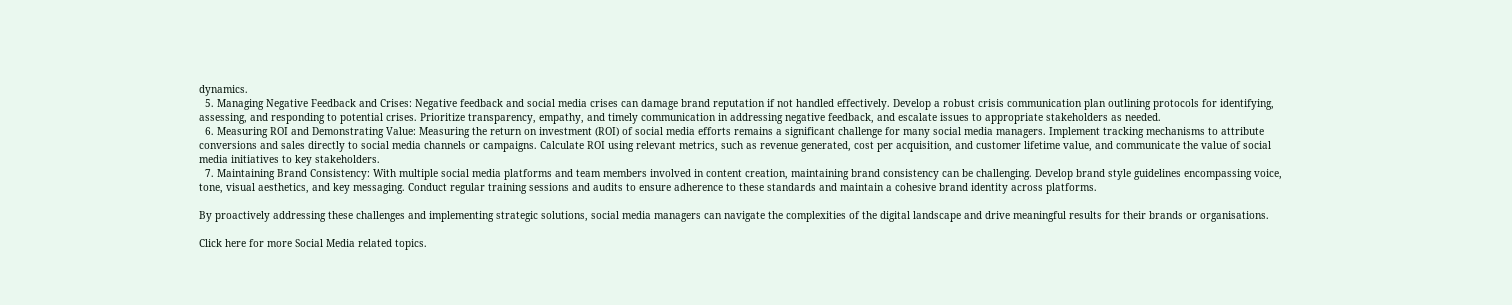dynamics.
  5. Managing Negative Feedback and Crises: Negative feedback and social media crises can damage brand reputation if not handled effectively. Develop a robust crisis communication plan outlining protocols for identifying, assessing, and responding to potential crises. Prioritize transparency, empathy, and timely communication in addressing negative feedback, and escalate issues to appropriate stakeholders as needed.
  6. Measuring ROI and Demonstrating Value: Measuring the return on investment (ROI) of social media efforts remains a significant challenge for many social media managers. Implement tracking mechanisms to attribute conversions and sales directly to social media channels or campaigns. Calculate ROI using relevant metrics, such as revenue generated, cost per acquisition, and customer lifetime value, and communicate the value of social media initiatives to key stakeholders.
  7. Maintaining Brand Consistency: With multiple social media platforms and team members involved in content creation, maintaining brand consistency can be challenging. Develop brand style guidelines encompassing voice, tone, visual aesthetics, and key messaging. Conduct regular training sessions and audits to ensure adherence to these standards and maintain a cohesive brand identity across platforms.

By proactively addressing these challenges and implementing strategic solutions, social media managers can navigate the complexities of the digital landscape and drive meaningful results for their brands or organisations.

Click here for more Social Media related topics.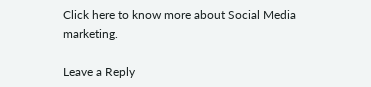Click here to know more about Social Media marketing.

Leave a Reply